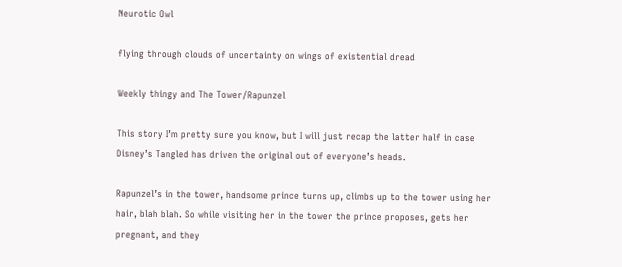Neurotic Owl

flying through clouds of uncertainty on wings of existential dread

Weekly thingy and The Tower/Rapunzel

This story I’m pretty sure you know, but I will just recap the latter half in case Disney’s Tangled has driven the original out of everyone’s heads.

Rapunzel’s in the tower, handsome prince turns up, climbs up to the tower using her hair, blah blah. So while visiting her in the tower the prince proposes, gets her pregnant, and they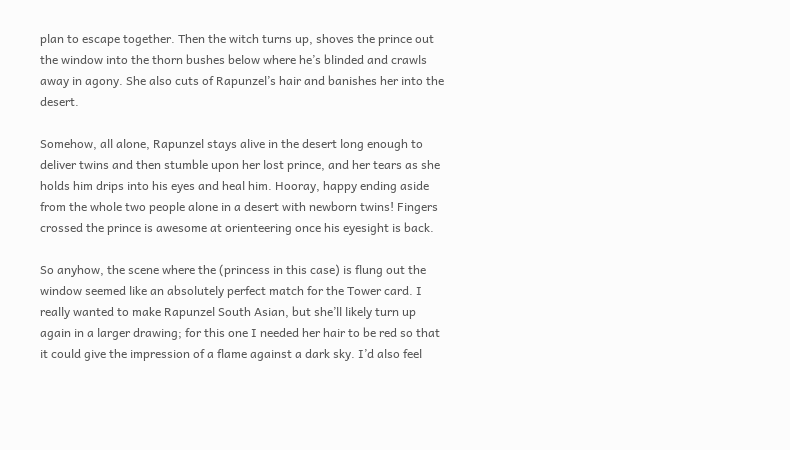plan to escape together. Then the witch turns up, shoves the prince out the window into the thorn bushes below where he’s blinded and crawls away in agony. She also cuts of Rapunzel’s hair and banishes her into the desert.

Somehow, all alone, Rapunzel stays alive in the desert long enough to deliver twins and then stumble upon her lost prince, and her tears as she holds him drips into his eyes and heal him. Hooray, happy ending aside from the whole two people alone in a desert with newborn twins! Fingers crossed the prince is awesome at orienteering once his eyesight is back.

So anyhow, the scene where the (princess in this case) is flung out the window seemed like an absolutely perfect match for the Tower card. I really wanted to make Rapunzel South Asian, but she’ll likely turn up again in a larger drawing; for this one I needed her hair to be red so that it could give the impression of a flame against a dark sky. I’d also feel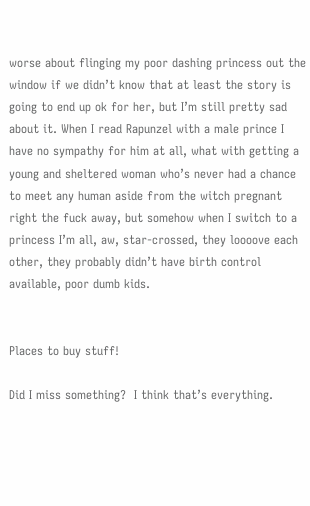worse about flinging my poor dashing princess out the window if we didn’t know that at least the story is going to end up ok for her, but I’m still pretty sad about it. When I read Rapunzel with a male prince I have no sympathy for him at all, what with getting a young and sheltered woman who’s never had a chance to meet any human aside from the witch pregnant right the fuck away, but somehow when I switch to a princess I’m all, aw, star-crossed, they loooove each other, they probably didn’t have birth control available, poor dumb kids.


Places to buy stuff!

Did I miss something?  I think that’s everything.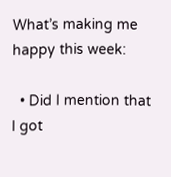What’s making me happy this week:

  • Did I mention that I got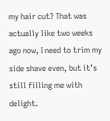my hair cut? That was actually like two weeks ago now, I need to trim my side shave even, but it’s still filling me with delight.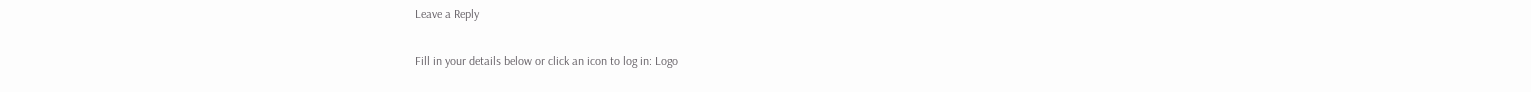Leave a Reply

Fill in your details below or click an icon to log in: Logo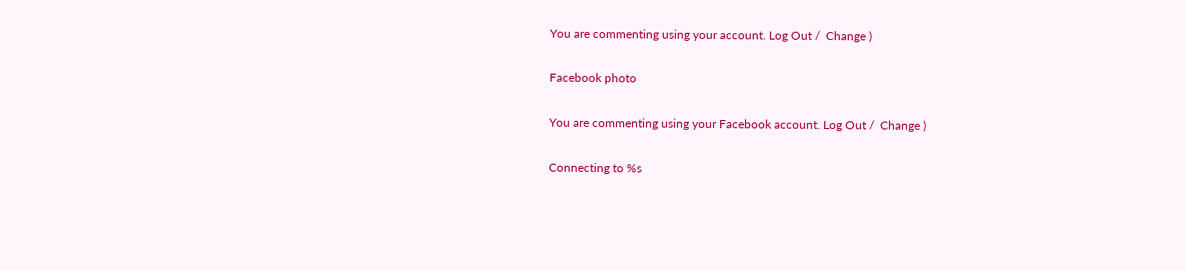You are commenting using your account. Log Out /  Change )

Facebook photo

You are commenting using your Facebook account. Log Out /  Change )

Connecting to %s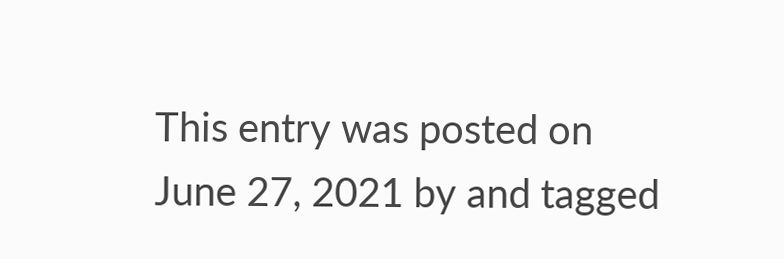This entry was posted on June 27, 2021 by and tagged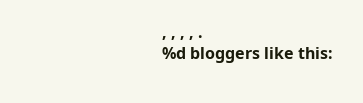, , , , .
%d bloggers like this: